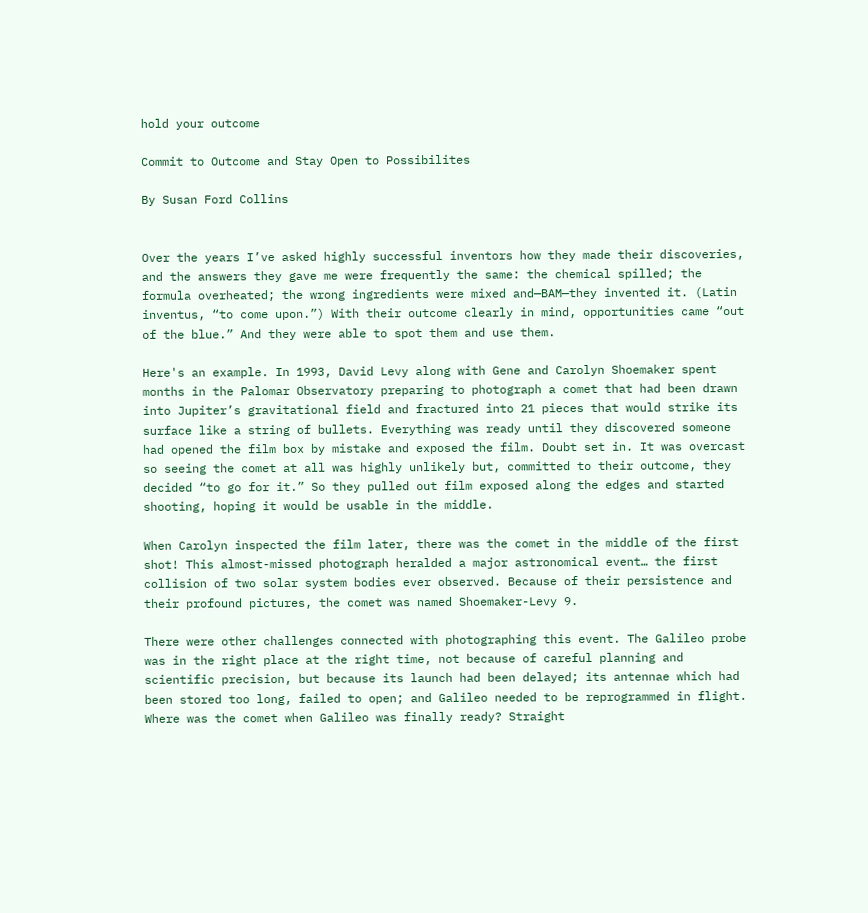hold your outcome

Commit to Outcome and Stay Open to Possibilites

By Susan Ford Collins


Over the years I’ve asked highly successful inventors how they made their discoveries, and the answers they gave me were frequently the same: the chemical spilled; the formula overheated; the wrong ingredients were mixed and—BAM—they invented it. (Latin inventus, “to come upon.”) With their outcome clearly in mind, opportunities came “out of the blue.” And they were able to spot them and use them.

Here's an example. In 1993, David Levy along with Gene and Carolyn Shoemaker spent months in the Palomar Observatory preparing to photograph a comet that had been drawn into Jupiter’s gravitational field and fractured into 21 pieces that would strike its surface like a string of bullets. Everything was ready until they discovered someone had opened the film box by mistake and exposed the film. Doubt set in. It was overcast so seeing the comet at all was highly unlikely but, committed to their outcome, they decided “to go for it.” So they pulled out film exposed along the edges and started shooting, hoping it would be usable in the middle.

When Carolyn inspected the film later, there was the comet in the middle of the first shot! This almost-missed photograph heralded a major astronomical event… the first collision of two solar system bodies ever observed. Because of their persistence and their profound pictures, the comet was named Shoemaker-Levy 9.

There were other challenges connected with photographing this event. The Galileo probe was in the right place at the right time, not because of careful planning and scientific precision, but because its launch had been delayed; its antennae which had been stored too long, failed to open; and Galileo needed to be reprogrammed in flight. Where was the comet when Galileo was finally ready? Straight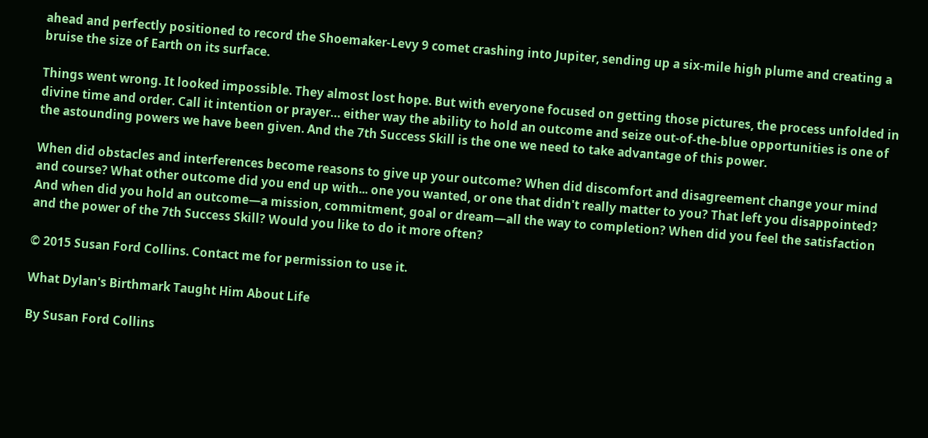ahead and perfectly positioned to record the Shoemaker-Levy 9 comet crashing into Jupiter, sending up a six-mile high plume and creating a bruise the size of Earth on its surface.

Things went wrong. It looked impossible. They almost lost hope. But with everyone focused on getting those pictures, the process unfolded in divine time and order. Call it intention or prayer… either way the ability to hold an outcome and seize out-of-the-blue opportunities is one of the astounding powers we have been given. And the 7th Success Skill is the one we need to take advantage of this power.

When did obstacles and interferences become reasons to give up your outcome? When did discomfort and disagreement change your mind and course? What other outcome did you end up with... one you wanted, or one that didn't really matter to you? That left you disappointed? And when did you hold an outcome—a mission, commitment, goal or dream—all the way to completion? When did you feel the satisfaction and the power of the 7th Success Skill? Would you like to do it more often?

© 2015 Susan Ford Collins. Contact me for permission to use it.

What Dylan's Birthmark Taught Him About Life

By Susan Ford Collins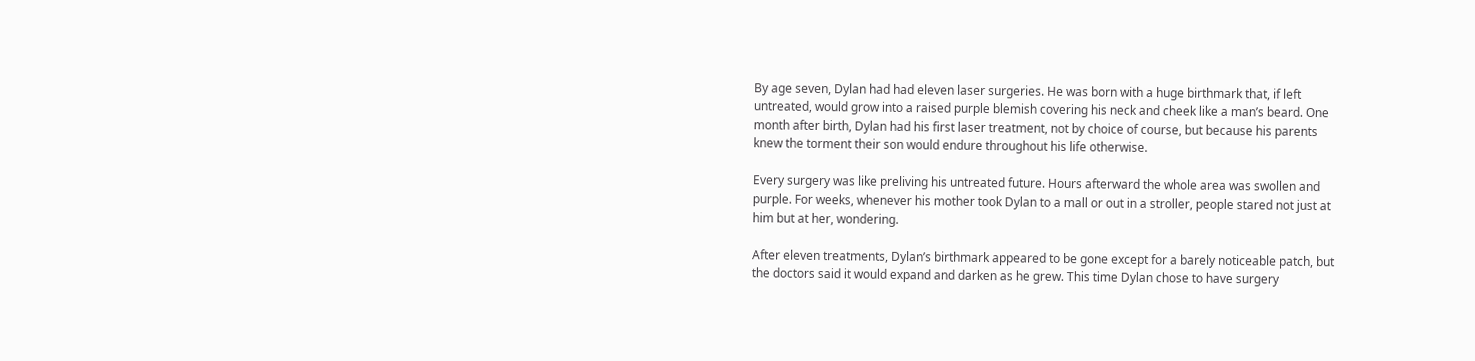By age seven, Dylan had had eleven laser surgeries. He was born with a huge birthmark that, if left untreated, would grow into a raised purple blemish covering his neck and cheek like a man’s beard. One month after birth, Dylan had his first laser treatment, not by choice of course, but because his parents knew the torment their son would endure throughout his life otherwise.

Every surgery was like preliving his untreated future. Hours afterward the whole area was swollen and purple. For weeks, whenever his mother took Dylan to a mall or out in a stroller, people stared not just at him but at her, wondering.

After eleven treatments, Dylan’s birthmark appeared to be gone except for a barely noticeable patch, but the doctors said it would expand and darken as he grew. This time Dylan chose to have surgery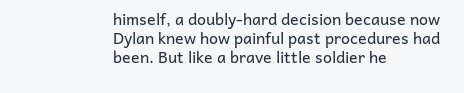himself, a doubly-hard decision because now Dylan knew how painful past procedures had been. But like a brave little soldier he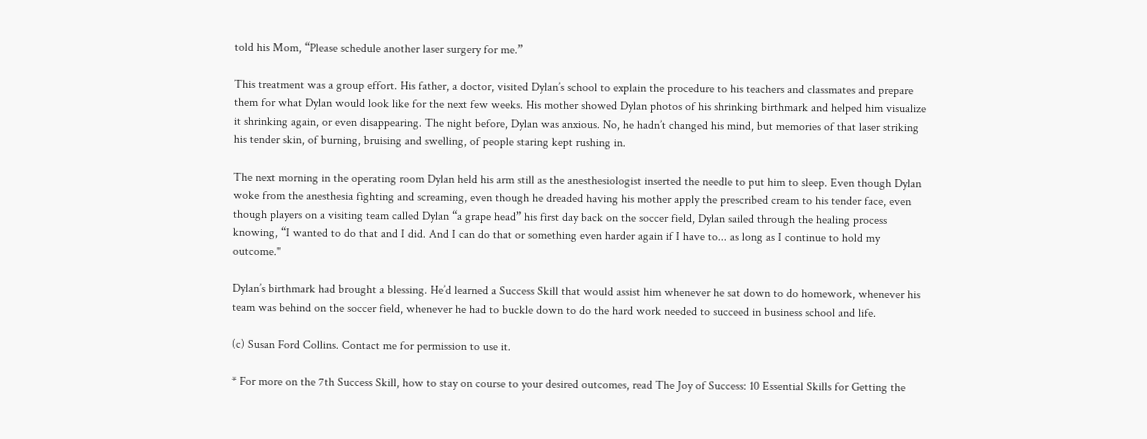told his Mom, “Please schedule another laser surgery for me.”

This treatment was a group effort. His father, a doctor, visited Dylan’s school to explain the procedure to his teachers and classmates and prepare them for what Dylan would look like for the next few weeks. His mother showed Dylan photos of his shrinking birthmark and helped him visualize it shrinking again, or even disappearing. The night before, Dylan was anxious. No, he hadn’t changed his mind, but memories of that laser striking his tender skin, of burning, bruising and swelling, of people staring kept rushing in.

The next morning in the operating room Dylan held his arm still as the anesthesiologist inserted the needle to put him to sleep. Even though Dylan woke from the anesthesia fighting and screaming, even though he dreaded having his mother apply the prescribed cream to his tender face, even though players on a visiting team called Dylan “a grape head” his first day back on the soccer field, Dylan sailed through the healing process knowing, “I wanted to do that and I did. And I can do that or something even harder again if I have to... as long as I continue to hold my outcome."

Dylan’s birthmark had brought a blessing. He’d learned a Success Skill that would assist him whenever he sat down to do homework, whenever his team was behind on the soccer field, whenever he had to buckle down to do the hard work needed to succeed in business school and life.

(c) Susan Ford Collins. Contact me for permission to use it.

* For more on the 7th Success Skill, how to stay on course to your desired outcomes, read The Joy of Success: 10 Essential Skills for Getting the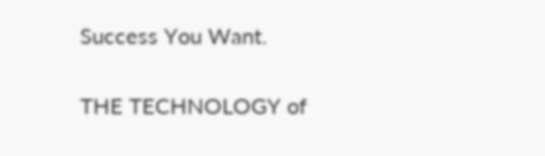Success You Want.

THE TECHNOLOGY of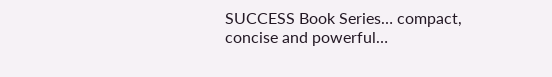SUCCESS Book Series… compact, concise and powerful…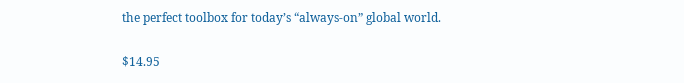the perfect toolbox for today’s “always-on” global world.

$14.95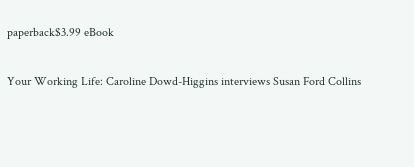paperback$3.99 eBook

Your Working Life: Caroline Dowd-Higgins interviews Susan Ford Collins